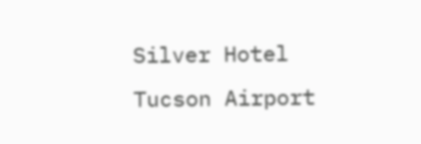Silver Hotel Tucson Airport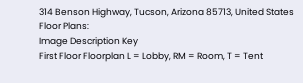314 Benson Highway, Tucson, Arizona 85713, United States
Floor Plans:
Image Description Key
First Floor Floorplan L = Lobby, RM = Room, T = Tent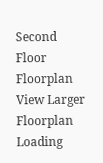Second Floor Floorplan
View Larger Floorplan
Loading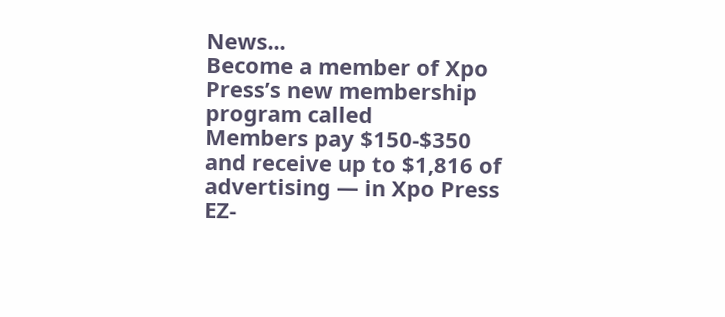News...
Become a member of Xpo Press’s new membership program called
Members pay $150-$350 and receive up to $1,816 of advertising — in Xpo Press EZ-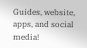Guides, website, apps, and social media!